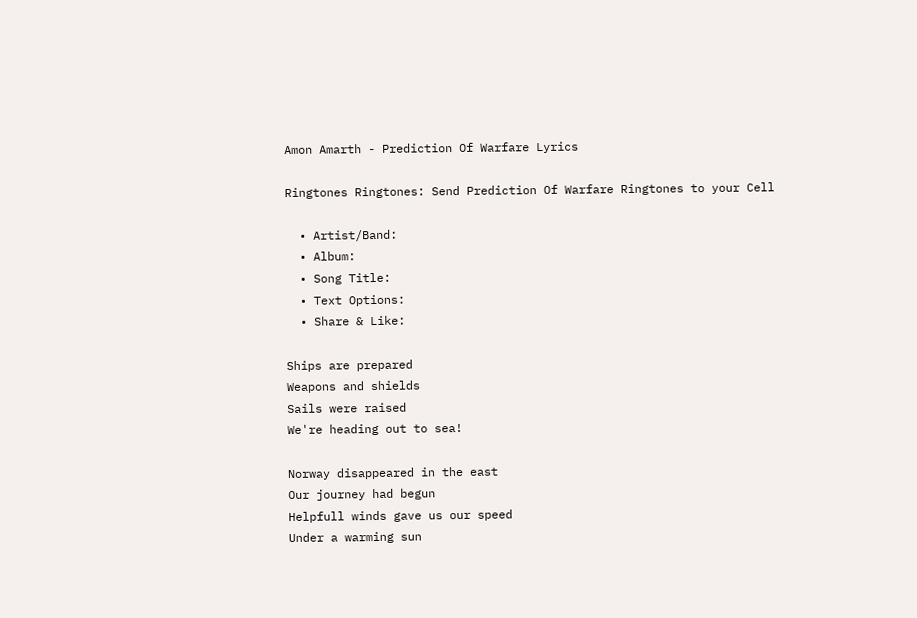Amon Amarth - Prediction Of Warfare Lyrics

Ringtones Ringtones: Send Prediction Of Warfare Ringtones to your Cell

  • Artist/Band:
  • Album:
  • Song Title:
  • Text Options:
  • Share & Like:

Ships are prepared
Weapons and shields
Sails were raised
We're heading out to sea!

Norway disappeared in the east
Our journey had begun
Helpfull winds gave us our speed
Under a warming sun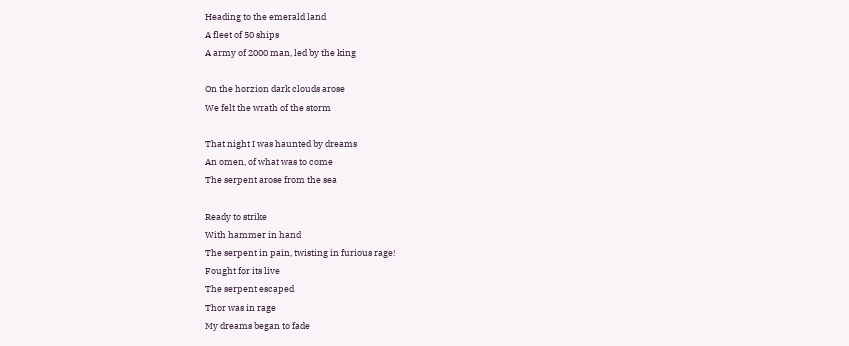Heading to the emerald land
A fleet of 50 ships
A army of 2000 man, led by the king

On the horzion dark clouds arose
We felt the wrath of the storm

That night I was haunted by dreams
An omen, of what was to come
The serpent arose from the sea

Ready to strike
With hammer in hand
The serpent in pain, twisting in furious rage!
Fought for its live
The serpent escaped
Thor was in rage
My dreams began to fade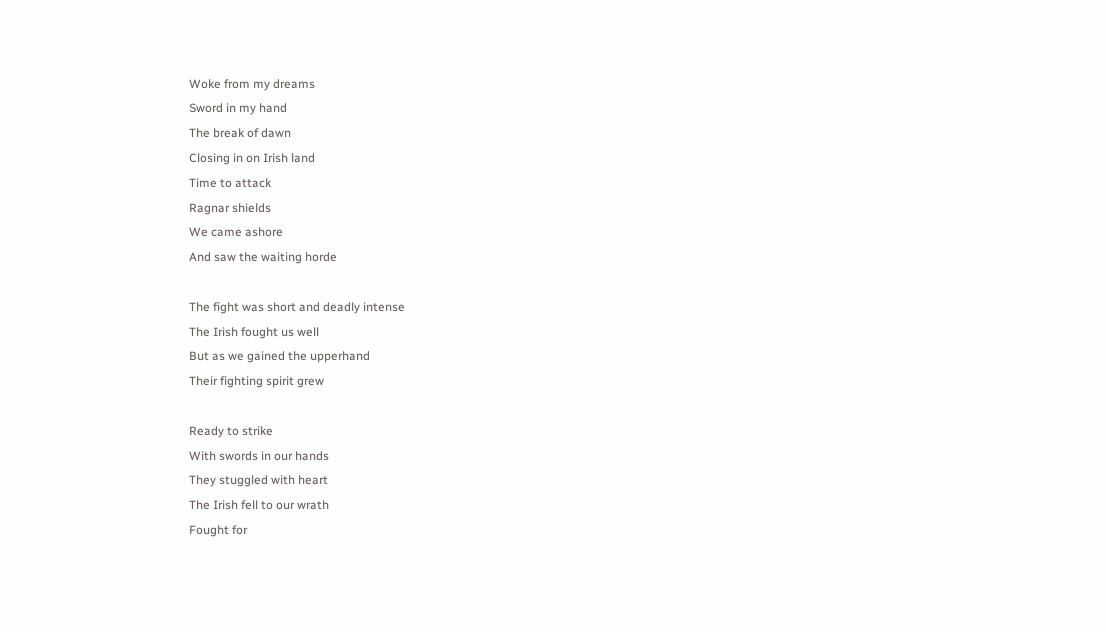Woke from my dreams
Sword in my hand
The break of dawn
Closing in on Irish land
Time to attack
Ragnar shields
We came ashore
And saw the waiting horde

The fight was short and deadly intense
The Irish fought us well
But as we gained the upperhand
Their fighting spirit grew

Ready to strike
With swords in our hands
They stuggled with heart
The Irish fell to our wrath
Fought for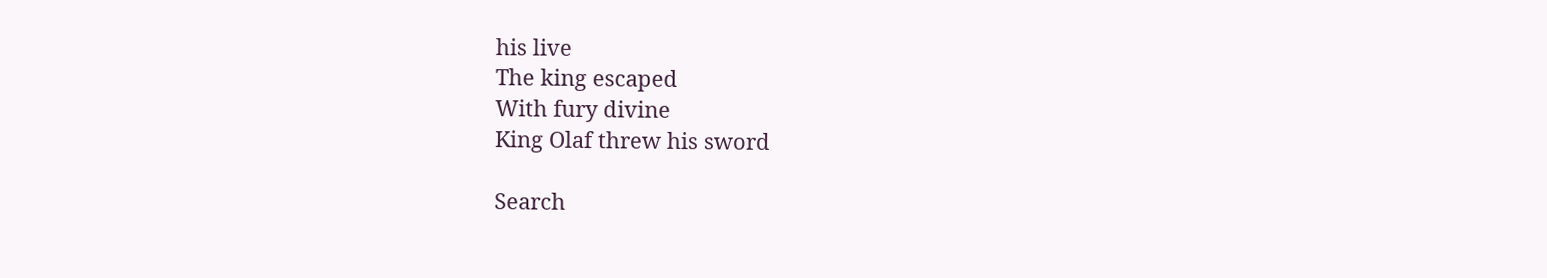his live
The king escaped
With fury divine
King Olaf threw his sword

Search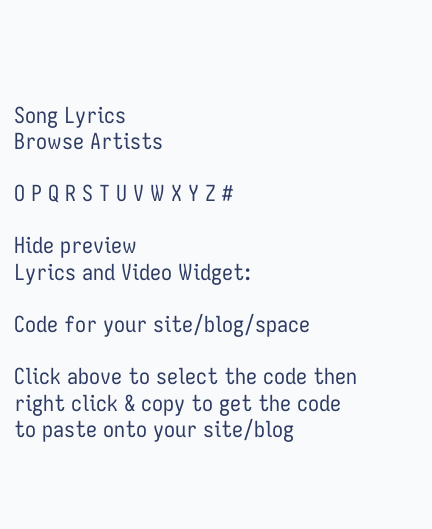Song Lyrics
Browse Artists

O P Q R S T U V W X Y Z #

Hide preview
Lyrics and Video Widget:

Code for your site/blog/space

Click above to select the code then right click & copy to get the code to paste onto your site/blog